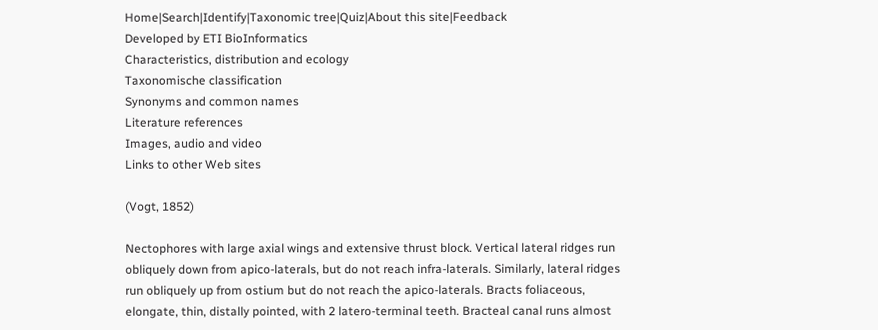Home|Search|Identify|Taxonomic tree|Quiz|About this site|Feedback
Developed by ETI BioInformatics
Characteristics, distribution and ecology
Taxonomische classification
Synonyms and common names
Literature references
Images, audio and video
Links to other Web sites

(Vogt, 1852)

Nectophores with large axial wings and extensive thrust block. Vertical lateral ridges run obliquely down from apico-laterals, but do not reach infra-laterals. Similarly, lateral ridges run obliquely up from ostium but do not reach the apico-laterals. Bracts foliaceous, elongate, thin, distally pointed, with 2 latero-terminal teeth. Bracteal canal runs almost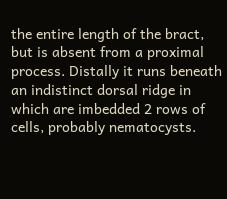the entire length of the bract, but is absent from a proximal process. Distally it runs beneath an indistinct dorsal ridge in which are imbedded 2 rows of cells, probably nematocysts.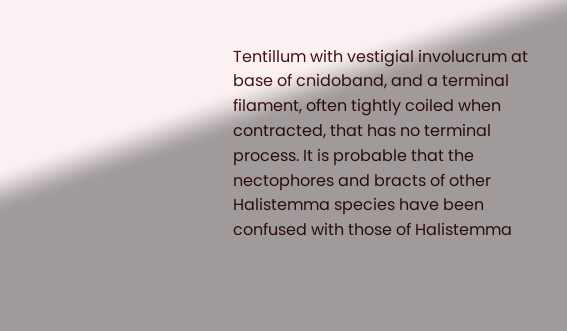Tentillum with vestigial involucrum at base of cnidoband, and a terminal filament, often tightly coiled when contracted, that has no terminal process. It is probable that the nectophores and bracts of other Halistemma species have been confused with those of Halistemma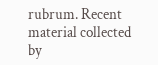rubrum. Recent material collected by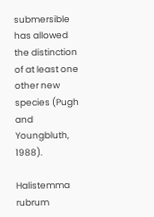submersible has allowed the distinction of at least one other new species (Pugh and Youngbluth, 1988).

Halistemma rubrum